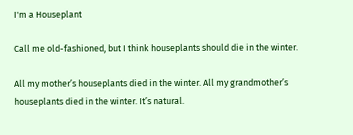I'm a Houseplant

Call me old-fashioned, but I think houseplants should die in the winter.

All my mother’s houseplants died in the winter. All my grandmother’s houseplants died in the winter. It’s natural.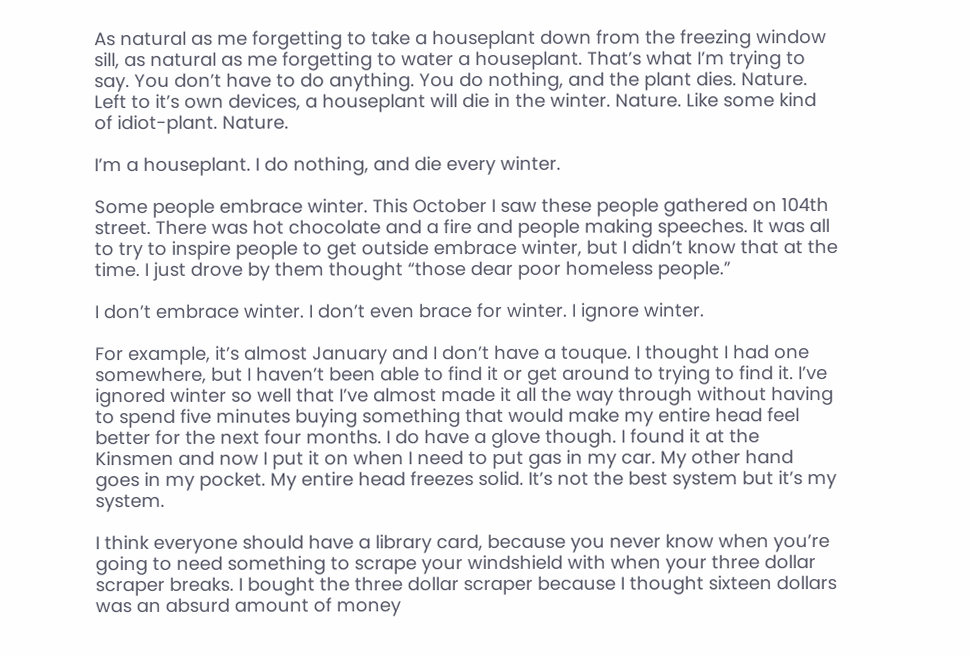As natural as me forgetting to take a houseplant down from the freezing window sill, as natural as me forgetting to water a houseplant. That’s what I’m trying to say. You don’t have to do anything. You do nothing, and the plant dies. Nature. Left to it’s own devices, a houseplant will die in the winter. Nature. Like some kind of idiot-plant. Nature.

I’m a houseplant. I do nothing, and die every winter.

Some people embrace winter. This October I saw these people gathered on 104th street. There was hot chocolate and a fire and people making speeches. It was all to try to inspire people to get outside embrace winter, but I didn’t know that at the time. I just drove by them thought “those dear poor homeless people.”

I don’t embrace winter. I don’t even brace for winter. I ignore winter.

For example, it’s almost January and I don’t have a touque. I thought I had one somewhere, but I haven’t been able to find it or get around to trying to find it. I’ve ignored winter so well that I’ve almost made it all the way through without having to spend five minutes buying something that would make my entire head feel better for the next four months. I do have a glove though. I found it at the Kinsmen and now I put it on when I need to put gas in my car. My other hand goes in my pocket. My entire head freezes solid. It’s not the best system but it’s my system.

I think everyone should have a library card, because you never know when you’re going to need something to scrape your windshield with when your three dollar scraper breaks. I bought the three dollar scraper because I thought sixteen dollars was an absurd amount of money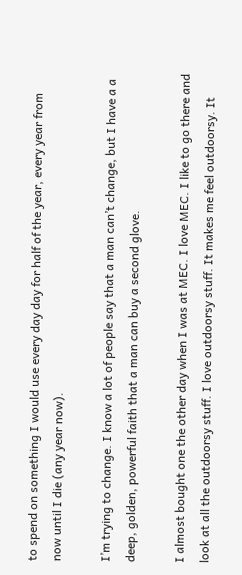to spend on something I would use every day day for half of the year, every year from now until I die (any year now).

I’m trying to change. I know a lot of people say that a man can’t change, but I have a a deep, golden, powerful faith that a man can buy a second glove.

I almost bought one the other day when I was at MEC. I love MEC. I like to go there and look at all the outdoorsy stuff. I love outdoorsy stuff. It makes me feel outdoorsy. It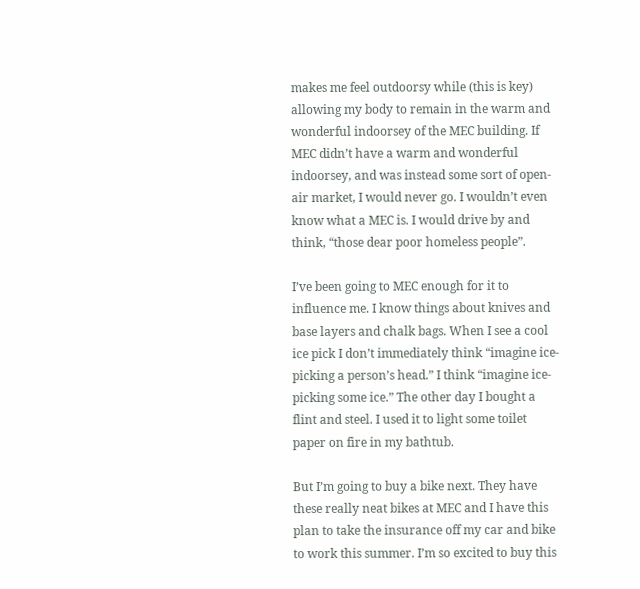makes me feel outdoorsy while (this is key) allowing my body to remain in the warm and wonderful indoorsey of the MEC building. If MEC didn’t have a warm and wonderful indoorsey, and was instead some sort of open-air market, I would never go. I wouldn’t even know what a MEC is. I would drive by and think, “those dear poor homeless people”.

I’ve been going to MEC enough for it to influence me. I know things about knives and base layers and chalk bags. When I see a cool ice pick I don’t immediately think “imagine ice-picking a person’s head.” I think “imagine ice-picking some ice.” The other day I bought a flint and steel. I used it to light some toilet paper on fire in my bathtub.

But I’m going to buy a bike next. They have these really neat bikes at MEC and I have this plan to take the insurance off my car and bike to work this summer. I’m so excited to buy this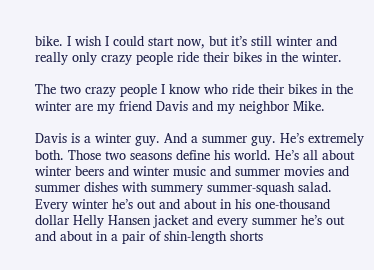bike. I wish I could start now, but it’s still winter and really only crazy people ride their bikes in the winter.

The two crazy people I know who ride their bikes in the winter are my friend Davis and my neighbor Mike.

Davis is a winter guy. And a summer guy. He’s extremely both. Those two seasons define his world. He’s all about winter beers and winter music and summer movies and summer dishes with summery summer-squash salad. Every winter he’s out and about in his one-thousand dollar Helly Hansen jacket and every summer he’s out and about in a pair of shin-length shorts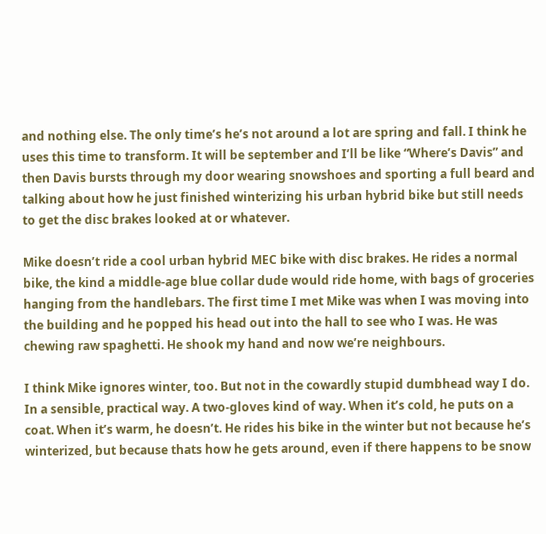and nothing else. The only time’s he’s not around a lot are spring and fall. I think he uses this time to transform. It will be september and I’ll be like “Where’s Davis” and then Davis bursts through my door wearing snowshoes and sporting a full beard and talking about how he just finished winterizing his urban hybrid bike but still needs to get the disc brakes looked at or whatever.

Mike doesn’t ride a cool urban hybrid MEC bike with disc brakes. He rides a normal bike, the kind a middle-age blue collar dude would ride home, with bags of groceries hanging from the handlebars. The first time I met Mike was when I was moving into the building and he popped his head out into the hall to see who I was. He was chewing raw spaghetti. He shook my hand and now we’re neighbours.

I think Mike ignores winter, too. But not in the cowardly stupid dumbhead way I do. In a sensible, practical way. A two-gloves kind of way. When it’s cold, he puts on a coat. When it’s warm, he doesn’t. He rides his bike in the winter but not because he’s winterized, but because thats how he gets around, even if there happens to be snow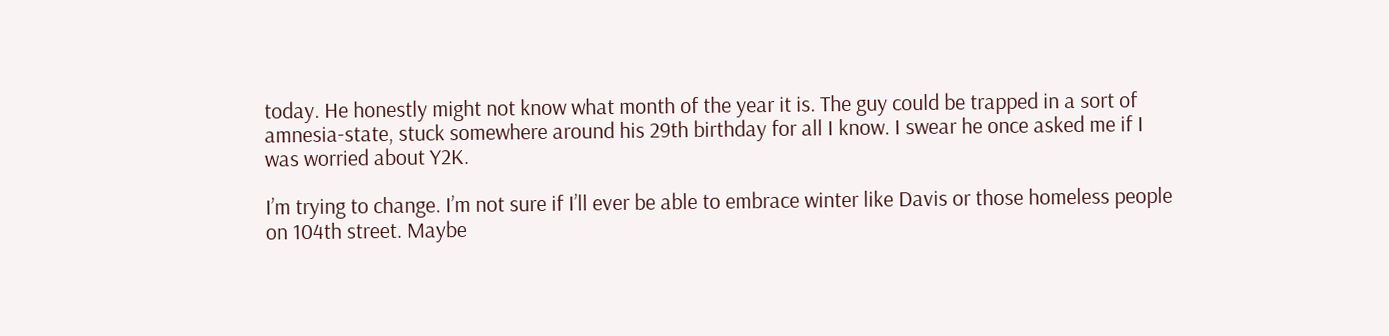today. He honestly might not know what month of the year it is. The guy could be trapped in a sort of amnesia-state, stuck somewhere around his 29th birthday for all I know. I swear he once asked me if I was worried about Y2K.

I’m trying to change. I’m not sure if I’ll ever be able to embrace winter like Davis or those homeless people on 104th street. Maybe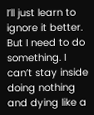I’ll just learn to ignore it better. But I need to do something. I can’t stay inside doing nothing and dying like a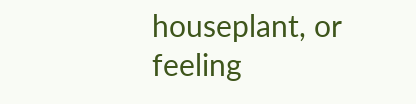houseplant, or feeling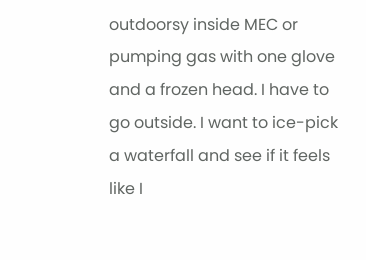outdoorsy inside MEC or pumping gas with one glove and a frozen head. I have to go outside. I want to ice-pick a waterfall and see if it feels like I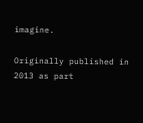imagine.

Originally published in 2013 as part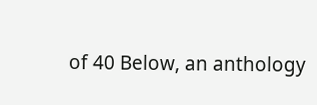of 40 Below, an anthology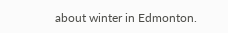about winter in Edmonton.